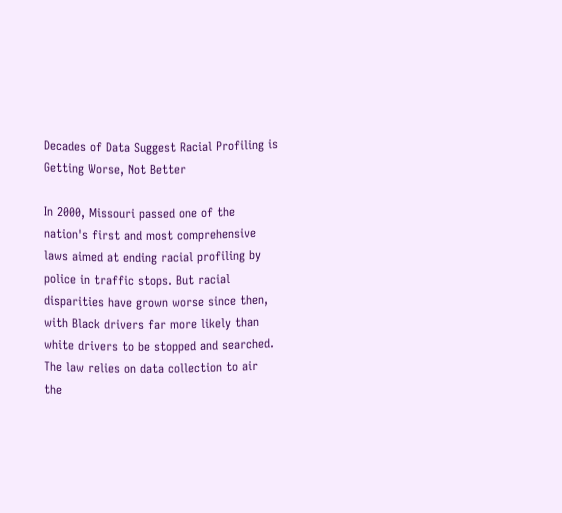Decades of Data Suggest Racial Profiling is Getting Worse, Not Better

In 2000, Missouri passed one of the nation's first and most comprehensive laws aimed at ending racial profiling by police in traffic stops. But racial disparities have grown worse since then, with Black drivers far more likely than white drivers to be stopped and searched. The law relies on data collection to air the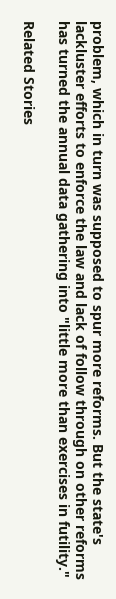problem, which in turn was supposed to spur more reforms. But the state's lackluster efforts to enforce the law and lack of follow through on other reforms has turned the annual data gathering into "little more than exercises in futility."

Related Stories